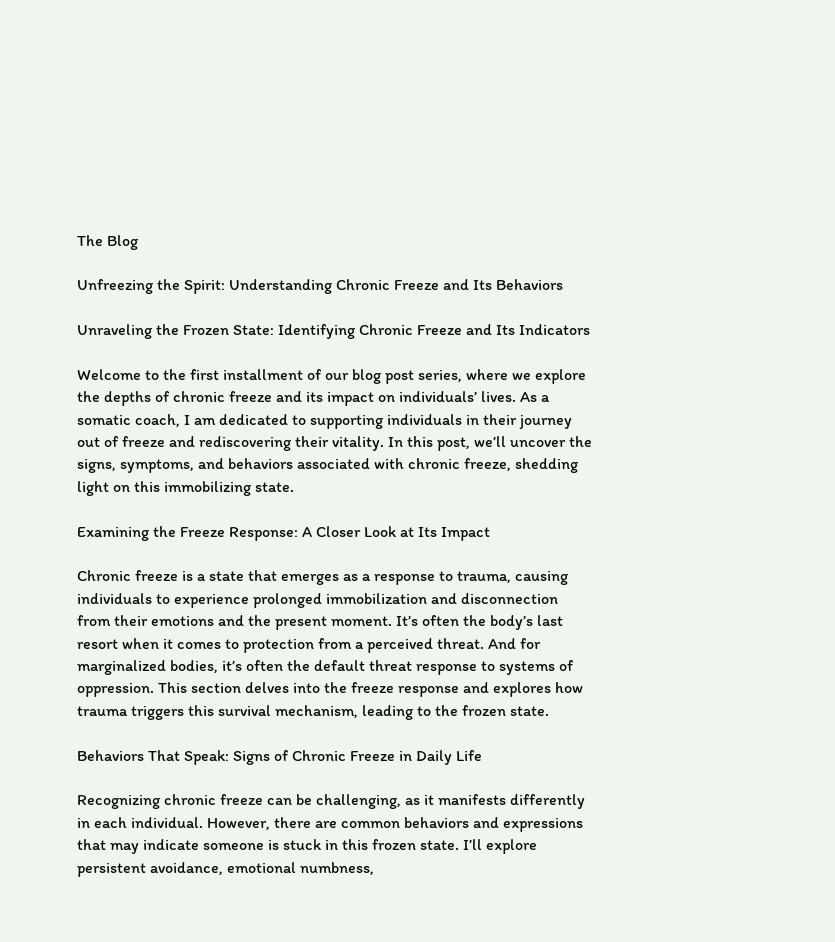The Blog

Unfreezing the Spirit: Understanding Chronic Freeze and Its Behaviors

Unraveling the Frozen State: Identifying Chronic Freeze and Its Indicators

Welcome to the first installment of our blog post series, where we explore the depths of chronic freeze and its impact on individuals’ lives. As a somatic coach, I am dedicated to supporting individuals in their journey out of freeze and rediscovering their vitality. In this post, we’ll uncover the signs, symptoms, and behaviors associated with chronic freeze, shedding light on this immobilizing state.

Examining the Freeze Response: A Closer Look at Its Impact

Chronic freeze is a state that emerges as a response to trauma, causing individuals to experience prolonged immobilization and disconnection from their emotions and the present moment. It’s often the body’s last resort when it comes to protection from a perceived threat. And for marginalized bodies, it’s often the default threat response to systems of oppression. This section delves into the freeze response and explores how trauma triggers this survival mechanism, leading to the frozen state.

Behaviors That Speak: Signs of Chronic Freeze in Daily Life

Recognizing chronic freeze can be challenging, as it manifests differently in each individual. However, there are common behaviors and expressions that may indicate someone is stuck in this frozen state. I’ll explore persistent avoidance, emotional numbness,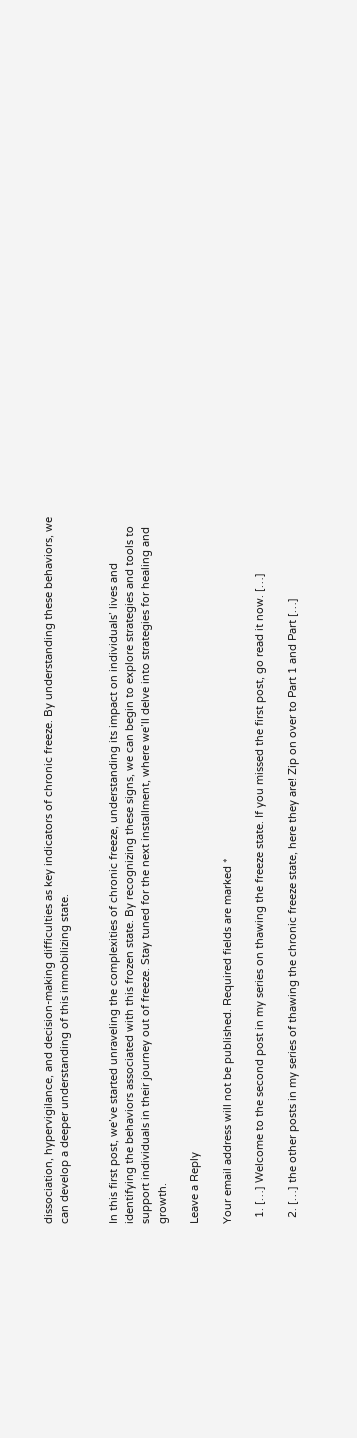dissociation, hypervigilance, and decision-making difficulties as key indicators of chronic freeze. By understanding these behaviors, we can develop a deeper understanding of this immobilizing state.


In this first post, we’ve started unraveling the complexities of chronic freeze, understanding its impact on individuals’ lives and identifying the behaviors associated with this frozen state. By recognizing these signs, we can begin to explore strategies and tools to support individuals in their journey out of freeze. Stay tuned for the next installment, where we’ll delve into strategies for healing and growth.

Leave a Reply

Your email address will not be published. Required fields are marked *

  1. […] Welcome to the second post in my series on thawing the freeze state. If you missed the first post, go read it now. […]

  2. […] the other posts in my series of thawing the chronic freeze state, here they are! Zip on over to Part 1 and Part […]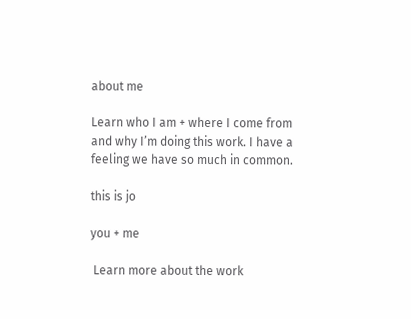about me

Learn who I am + where I come from and why I’m doing this work. I have a feeling we have so much in common.

this is jo

you + me

 Learn more about the work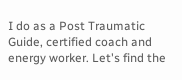I do as a Post Traumatic Guide, certified coach and energy worker. Let's find the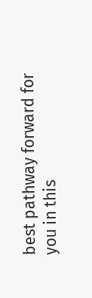best pathway forward for you in this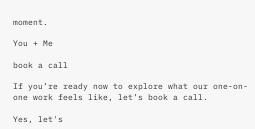moment.

You + Me

book a call

If you’re ready now to explore what our one-on-one work feels like, let’s book a call.

Yes, let's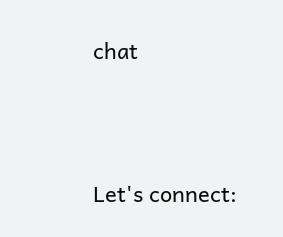chat




Let's connect: